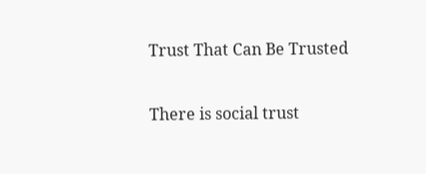Trust That Can Be Trusted

There is social trust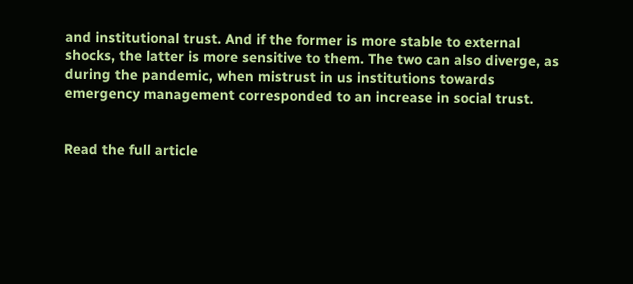and institutional trust. And if the former is more stable to external shocks, the latter is more sensitive to them. The two can also diverge, as during the pandemic, when mistrust in us institutions towards emergency management corresponded to an increase in social trust.


Read the full article